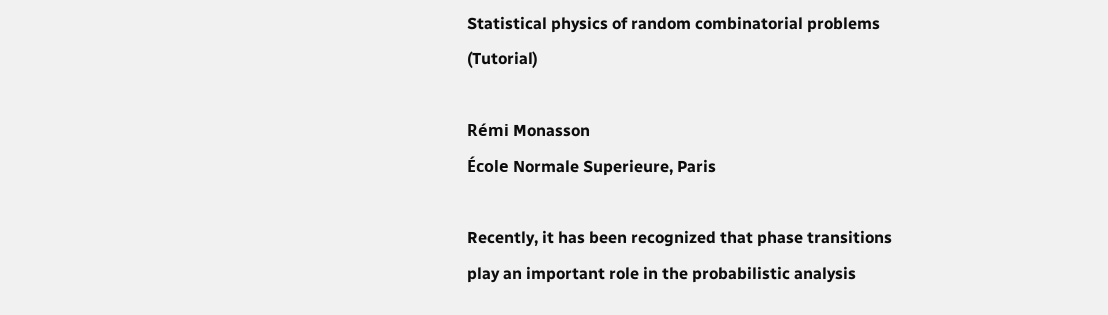Statistical physics of random combinatorial problems (Tutorial)

Rémi Monasson
École Normale Superieure, Paris

Recently, it has been recognized that phase transitions
play an important role in the probabilistic analysis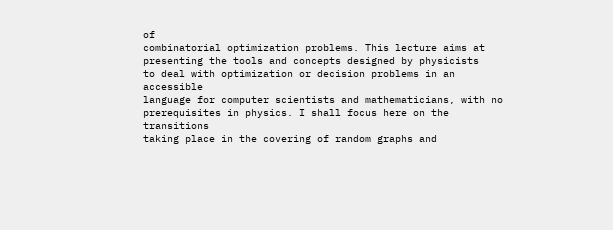of
combinatorial optimization problems. This lecture aims at
presenting the tools and concepts designed by physicists
to deal with optimization or decision problems in an accessible
language for computer scientists and mathematicians, with no
prerequisites in physics. I shall focus here on the transitions
taking place in the covering of random graphs and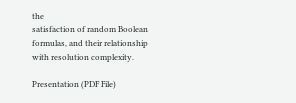the
satisfaction of random Boolean formulas, and their relationship
with resolution complexity.

Presentation (PDF File)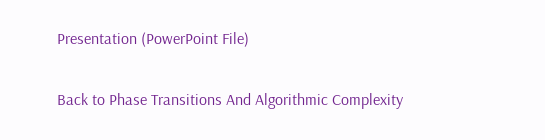Presentation (PowerPoint File)

Back to Phase Transitions And Algorithmic Complexity